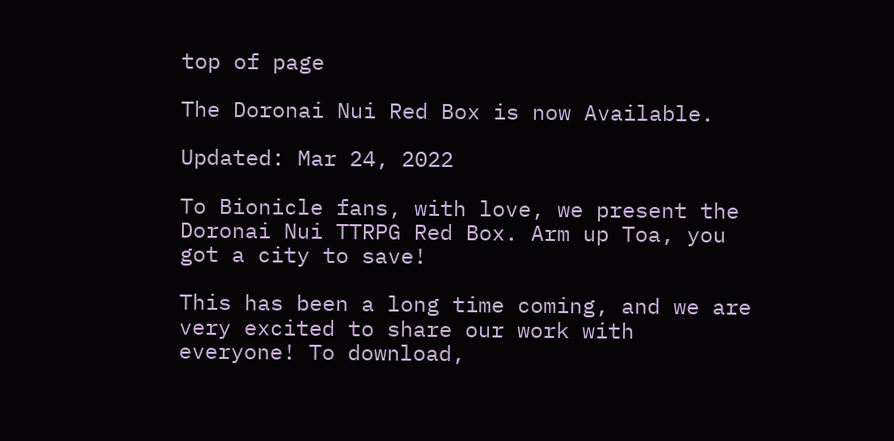top of page

The Doronai Nui Red Box is now Available.

Updated: Mar 24, 2022

To Bionicle fans, with love, we present the Doronai Nui TTRPG Red Box. Arm up Toa, you got a city to save!

This has been a long time coming, and we are very excited to share our work with everyone! To download,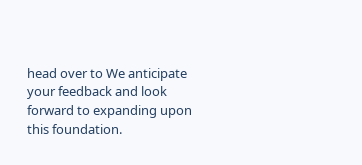head over to We anticipate your feedback and look forward to expanding upon this foundation.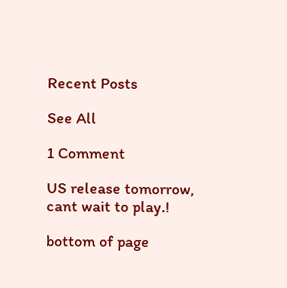Recent Posts

See All

1 Comment

US release tomorrow, cant wait to play.!

bottom of page